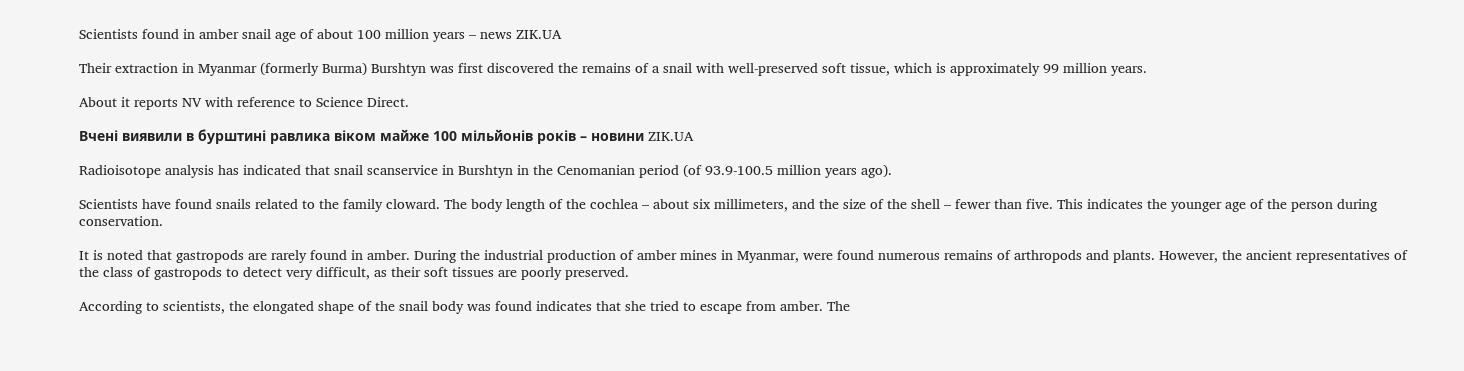Scientists found in amber snail age of about 100 million years – news ZIK.UA

Their extraction in Myanmar (formerly Burma) Burshtyn was first discovered the remains of a snail with well-preserved soft tissue, which is approximately 99 million years.

About it reports NV with reference to Science Direct.

Вчені виявили в бурштині равлика віком майже 100 мільйонів років – новини ZIK.UA

Radioisotope analysis has indicated that snail scanservice in Burshtyn in the Cenomanian period (of 93.9-100.5 million years ago).

Scientists have found snails related to the family cloward. The body length of the cochlea – about six millimeters, and the size of the shell – fewer than five. This indicates the younger age of the person during conservation.

It is noted that gastropods are rarely found in amber. During the industrial production of amber mines in Myanmar, were found numerous remains of arthropods and plants. However, the ancient representatives of the class of gastropods to detect very difficult, as their soft tissues are poorly preserved.

According to scientists, the elongated shape of the snail body was found indicates that she tried to escape from amber. The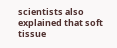scientists also explained that soft tissue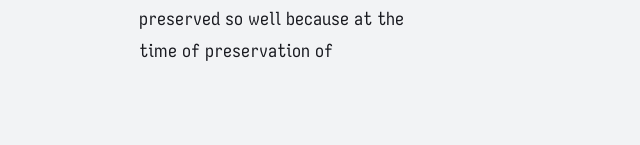preserved so well because at the time of preservation of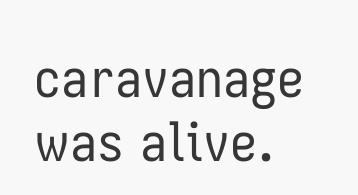caravanage was alive.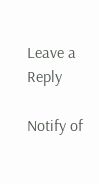Leave a Reply

Notify of